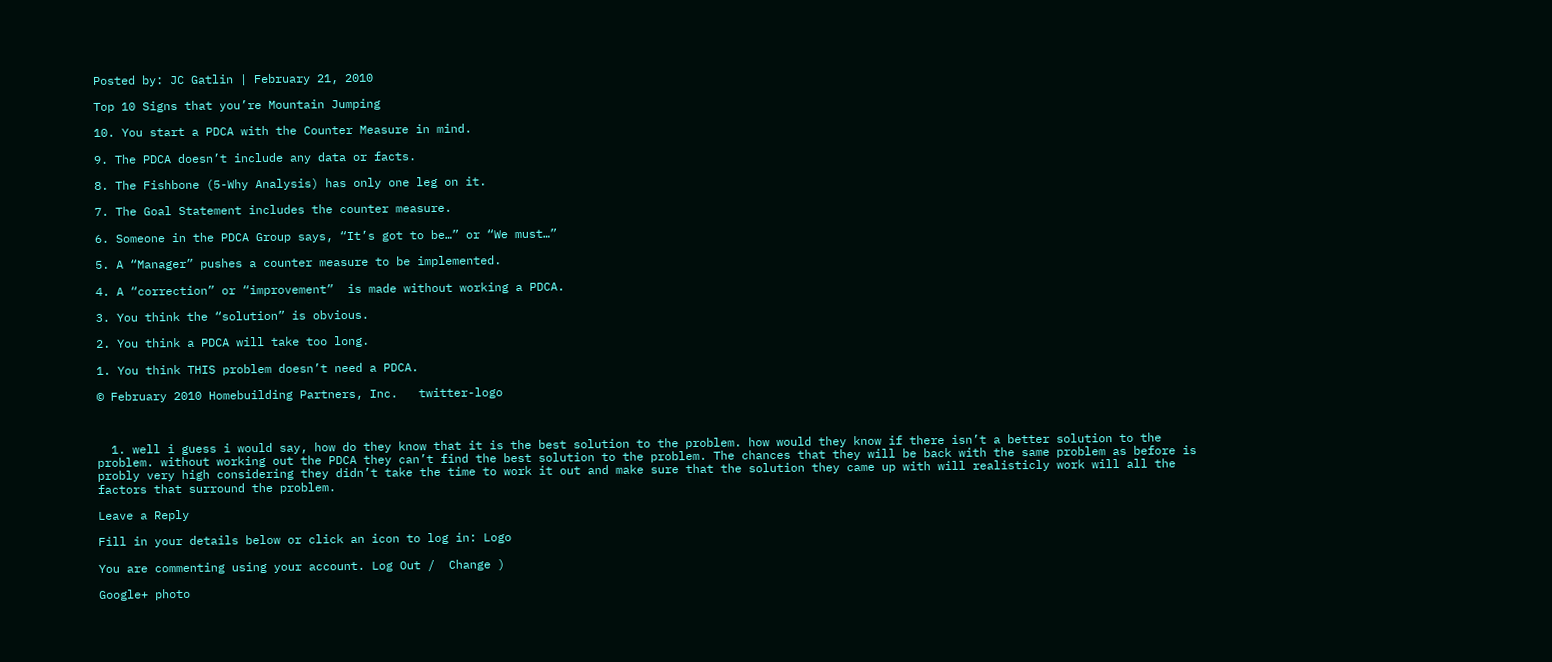Posted by: JC Gatlin | February 21, 2010

Top 10 Signs that you’re Mountain Jumping

10. You start a PDCA with the Counter Measure in mind.

9. The PDCA doesn’t include any data or facts.

8. The Fishbone (5-Why Analysis) has only one leg on it.

7. The Goal Statement includes the counter measure.

6. Someone in the PDCA Group says, “It’s got to be…” or “We must…”

5. A “Manager” pushes a counter measure to be implemented.

4. A “correction” or “improvement”  is made without working a PDCA.

3. You think the “solution” is obvious.

2. You think a PDCA will take too long.

1. You think THIS problem doesn’t need a PDCA.

© February 2010 Homebuilding Partners, Inc.   twitter-logo



  1. well i guess i would say, how do they know that it is the best solution to the problem. how would they know if there isn’t a better solution to the problem. without working out the PDCA they can’t find the best solution to the problem. The chances that they will be back with the same problem as before is probly very high considering they didn’t take the time to work it out and make sure that the solution they came up with will realisticly work will all the factors that surround the problem.

Leave a Reply

Fill in your details below or click an icon to log in: Logo

You are commenting using your account. Log Out /  Change )

Google+ photo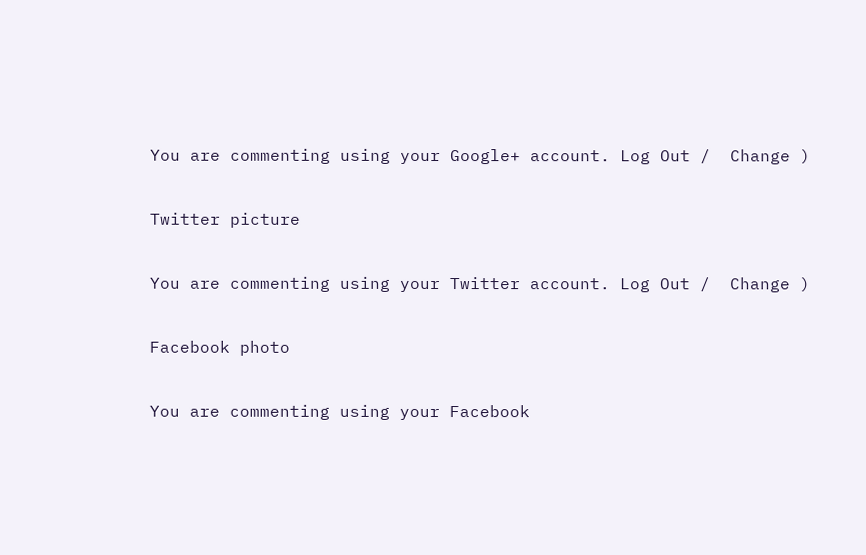You are commenting using your Google+ account. Log Out /  Change )

Twitter picture

You are commenting using your Twitter account. Log Out /  Change )

Facebook photo

You are commenting using your Facebook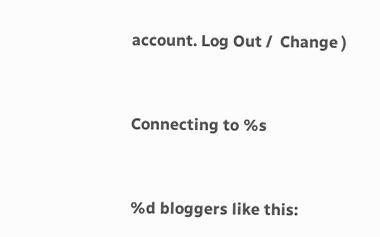account. Log Out /  Change )


Connecting to %s


%d bloggers like this: